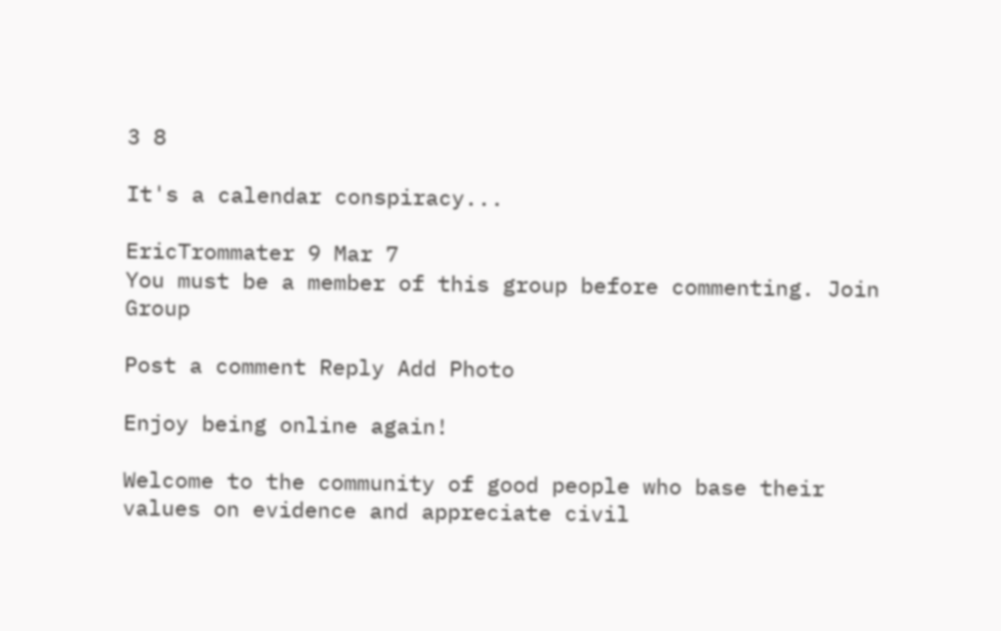3 8

It's a calendar conspiracy...

EricTrommater 9 Mar 7
You must be a member of this group before commenting. Join Group

Post a comment Reply Add Photo

Enjoy being online again!

Welcome to the community of good people who base their values on evidence and appreciate civil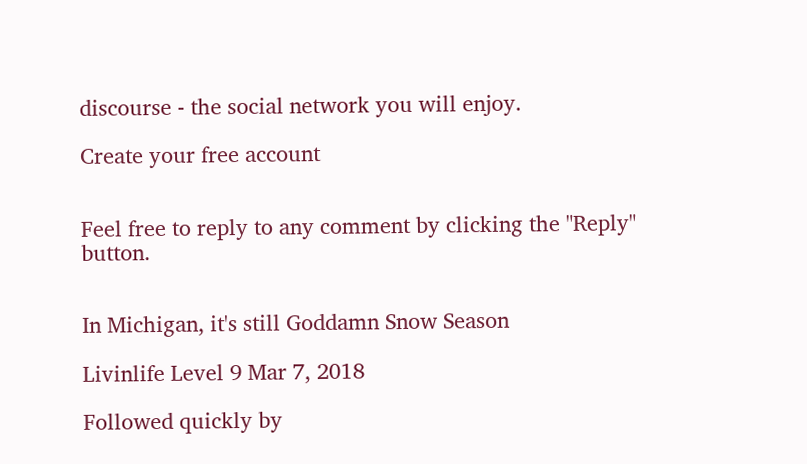discourse - the social network you will enjoy.

Create your free account


Feel free to reply to any comment by clicking the "Reply" button.


In Michigan, it's still Goddamn Snow Season

Livinlife Level 9 Mar 7, 2018

Followed quickly by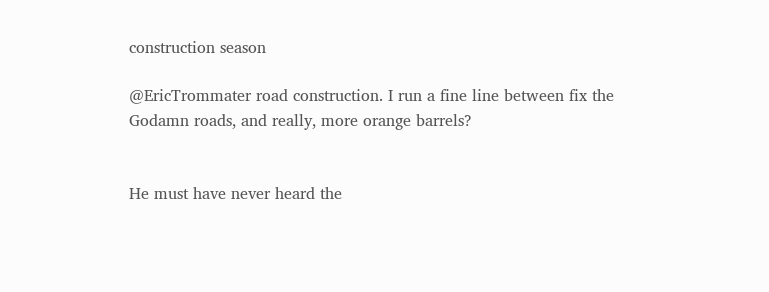construction season

@EricTrommater road construction. I run a fine line between fix the Godamn roads, and really, more orange barrels?


He must have never heard the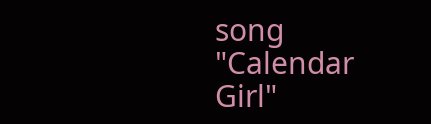song "Calendar Girl"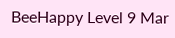BeeHappy Level 9 Mar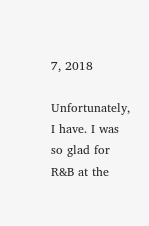7, 2018

Unfortunately, I have. I was so glad for R&B at the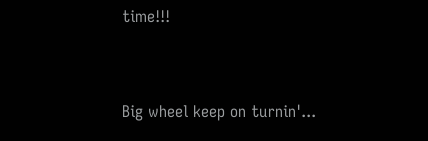time!!!


Big wheel keep on turnin'...